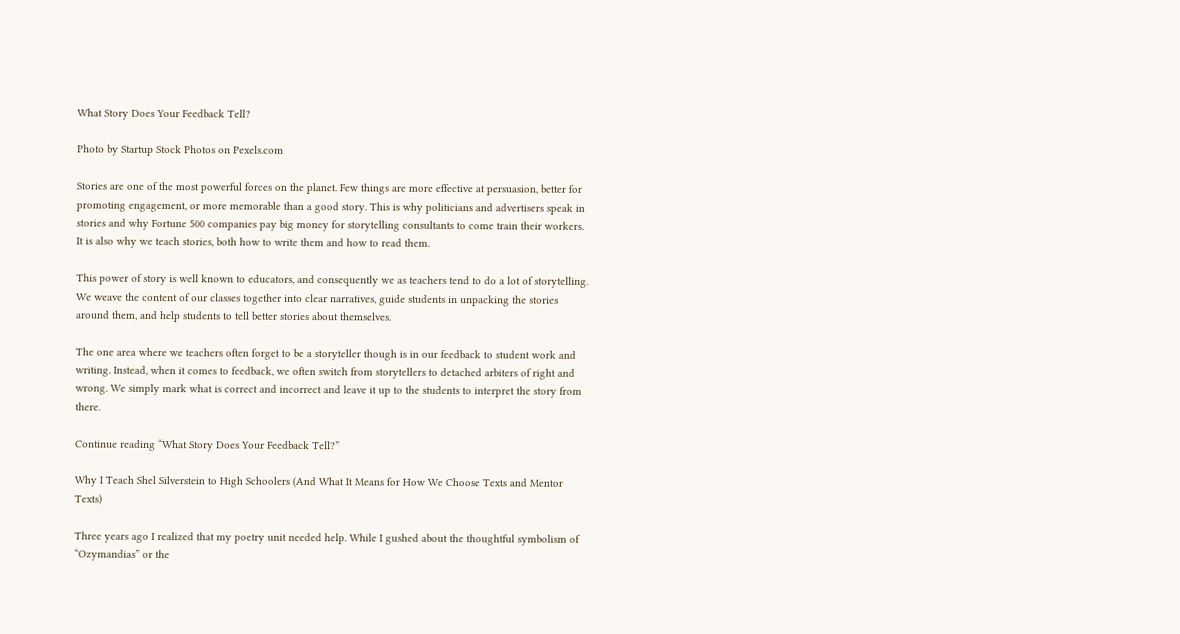What Story Does Your Feedback Tell?

Photo by Startup Stock Photos on Pexels.com

Stories are one of the most powerful forces on the planet. Few things are more effective at persuasion, better for promoting engagement, or more memorable than a good story. This is why politicians and advertisers speak in stories and why Fortune 500 companies pay big money for storytelling consultants to come train their workers. It is also why we teach stories, both how to write them and how to read them.

This power of story is well known to educators, and consequently we as teachers tend to do a lot of storytelling. We weave the content of our classes together into clear narratives, guide students in unpacking the stories around them, and help students to tell better stories about themselves.

The one area where we teachers often forget to be a storyteller though is in our feedback to student work and writing. Instead, when it comes to feedback, we often switch from storytellers to detached arbiters of right and wrong. We simply mark what is correct and incorrect and leave it up to the students to interpret the story from there.

Continue reading “What Story Does Your Feedback Tell?”

Why I Teach Shel Silverstein to High Schoolers (And What It Means for How We Choose Texts and Mentor Texts)

Three years ago I realized that my poetry unit needed help. While I gushed about the thoughtful symbolism of “Ozymandias” or the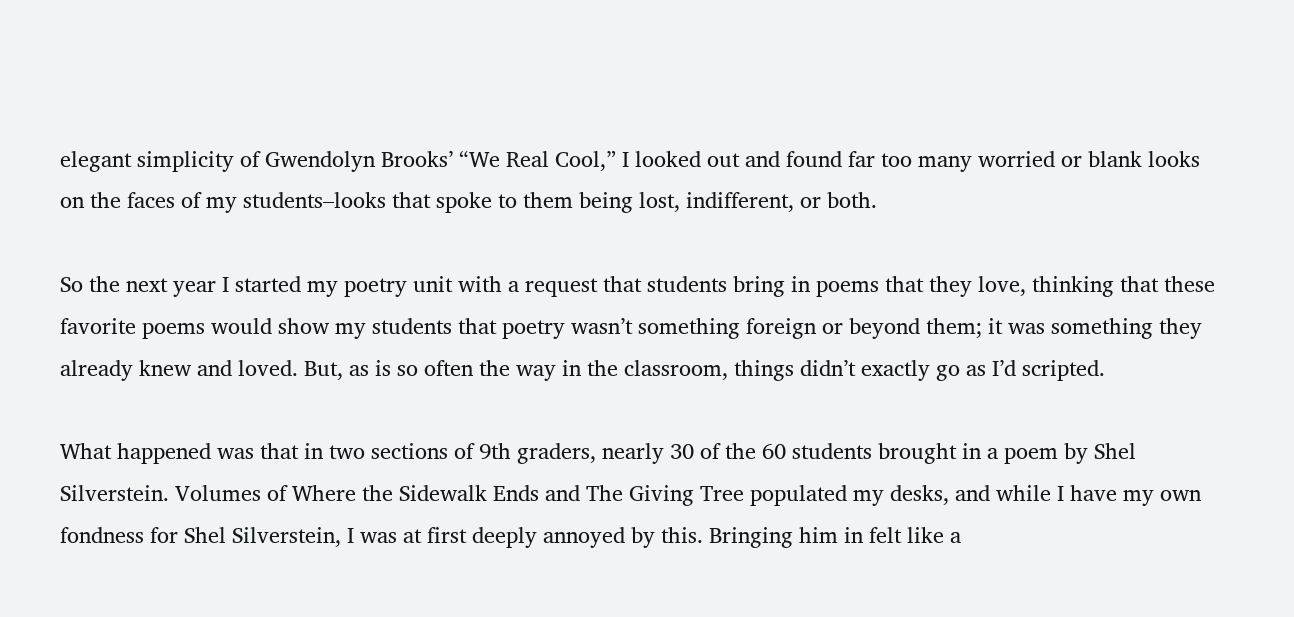elegant simplicity of Gwendolyn Brooks’ “We Real Cool,” I looked out and found far too many worried or blank looks on the faces of my students–looks that spoke to them being lost, indifferent, or both.

So the next year I started my poetry unit with a request that students bring in poems that they love, thinking that these favorite poems would show my students that poetry wasn’t something foreign or beyond them; it was something they already knew and loved. But, as is so often the way in the classroom, things didn’t exactly go as I’d scripted.

What happened was that in two sections of 9th graders, nearly 30 of the 60 students brought in a poem by Shel Silverstein. Volumes of Where the Sidewalk Ends and The Giving Tree populated my desks, and while I have my own fondness for Shel Silverstein, I was at first deeply annoyed by this. Bringing him in felt like a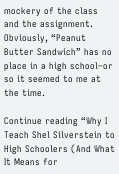mockery of the class and the assignment. Obviously, “Peanut Butter Sandwich” has no place in a high school–or so it seemed to me at the time.

Continue reading “Why I Teach Shel Silverstein to High Schoolers (And What It Means for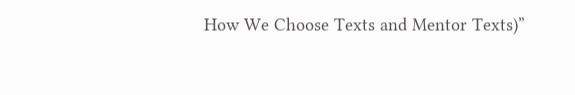How We Choose Texts and Mentor Texts)”